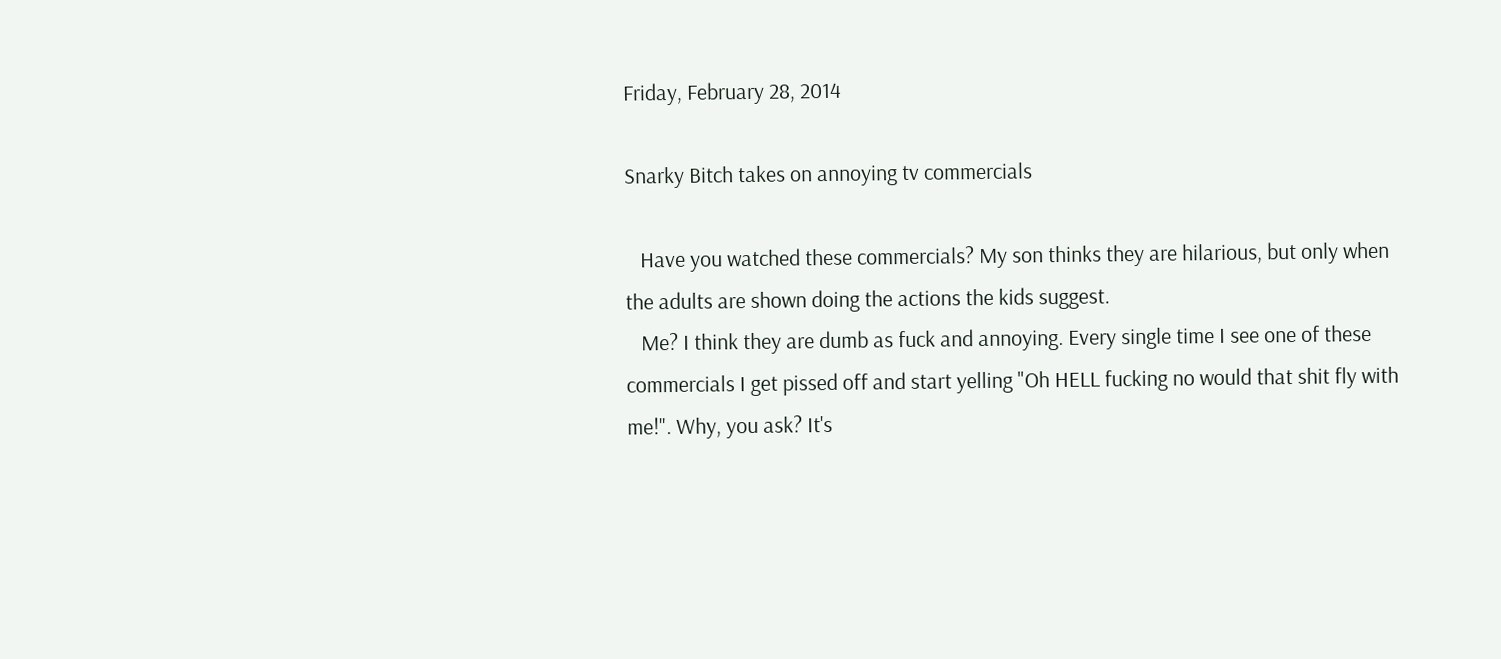Friday, February 28, 2014

Snarky Bitch takes on annoying tv commercials

   Have you watched these commercials? My son thinks they are hilarious, but only when the adults are shown doing the actions the kids suggest.
   Me? I think they are dumb as fuck and annoying. Every single time I see one of these commercials I get pissed off and start yelling "Oh HELL fucking no would that shit fly with me!". Why, you ask? It's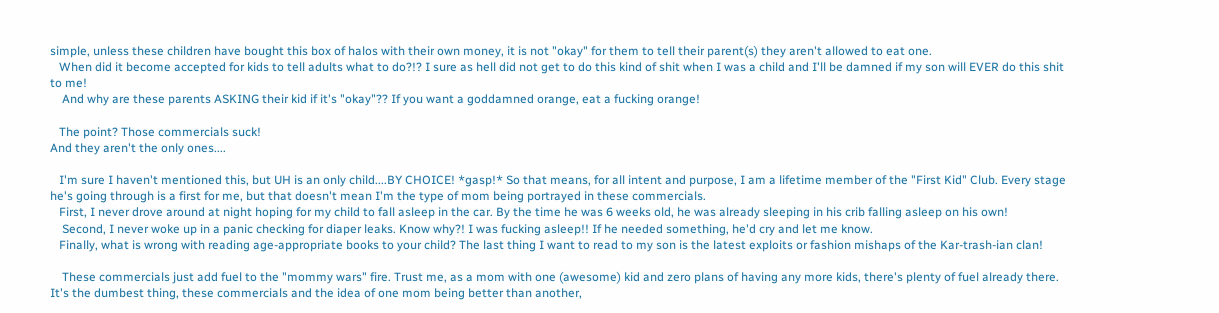simple, unless these children have bought this box of halos with their own money, it is not "okay" for them to tell their parent(s) they aren't allowed to eat one.
   When did it become accepted for kids to tell adults what to do?!? I sure as hell did not get to do this kind of shit when I was a child and I'll be damned if my son will EVER do this shit to me!
    And why are these parents ASKING their kid if it's "okay"?? If you want a goddamned orange, eat a fucking orange!

   The point? Those commercials suck!
And they aren't the only ones....

   I'm sure I haven't mentioned this, but UH is an only child....BY CHOICE! *gasp!* So that means, for all intent and purpose, I am a lifetime member of the "First Kid" Club. Every stage he's going through is a first for me, but that doesn't mean I'm the type of mom being portrayed in these commercials.
   First, I never drove around at night hoping for my child to fall asleep in the car. By the time he was 6 weeks old, he was already sleeping in his crib falling asleep on his own!
    Second, I never woke up in a panic checking for diaper leaks. Know why?! I was fucking asleep!! If he needed something, he'd cry and let me know.
   Finally, what is wrong with reading age-appropriate books to your child? The last thing I want to read to my son is the latest exploits or fashion mishaps of the Kar-trash-ian clan!

    These commercials just add fuel to the "mommy wars" fire. Trust me, as a mom with one (awesome) kid and zero plans of having any more kids, there's plenty of fuel already there. It's the dumbest thing, these commercials and the idea of one mom being better than another,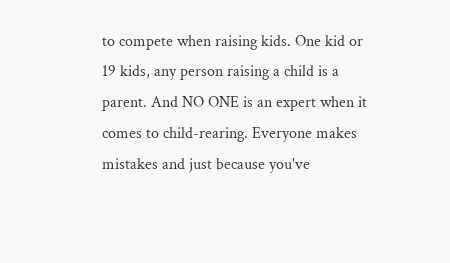to compete when raising kids. One kid or 19 kids, any person raising a child is a parent. And NO ONE is an expert when it comes to child-rearing. Everyone makes mistakes and just because you've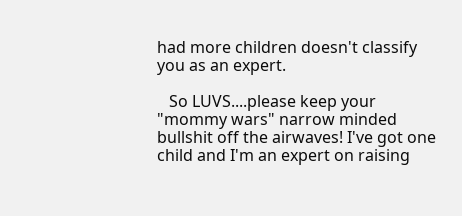had more children doesn't classify you as an expert.

   So LUVS....please keep your "mommy wars" narrow minded bullshit off the airwaves! I've got one child and I'm an expert on raising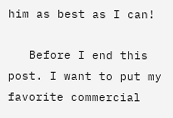him as best as I can!

   Before I end this post. I want to put my favorite commercial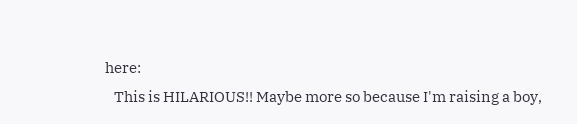here:
   This is HILARIOUS!! Maybe more so because I'm raising a boy,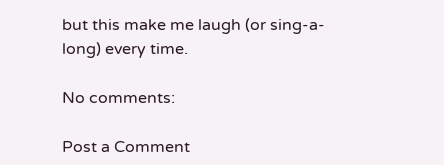but this make me laugh (or sing-a-long) every time.

No comments:

Post a Comment